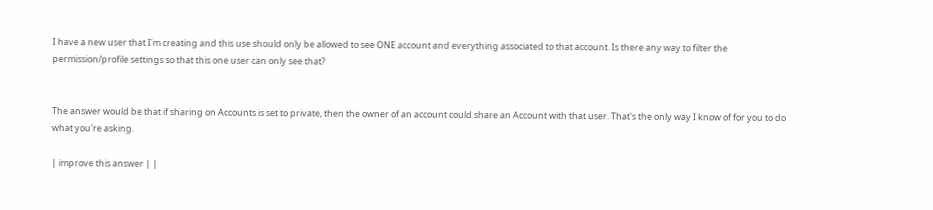I have a new user that I'm creating and this use should only be allowed to see ONE account and everything associated to that account. Is there any way to filter the permission/profile settings so that this one user can only see that?


The answer would be that if sharing on Accounts is set to private, then the owner of an account could share an Account with that user. That's the only way I know of for you to do what you're asking.

| improve this answer | |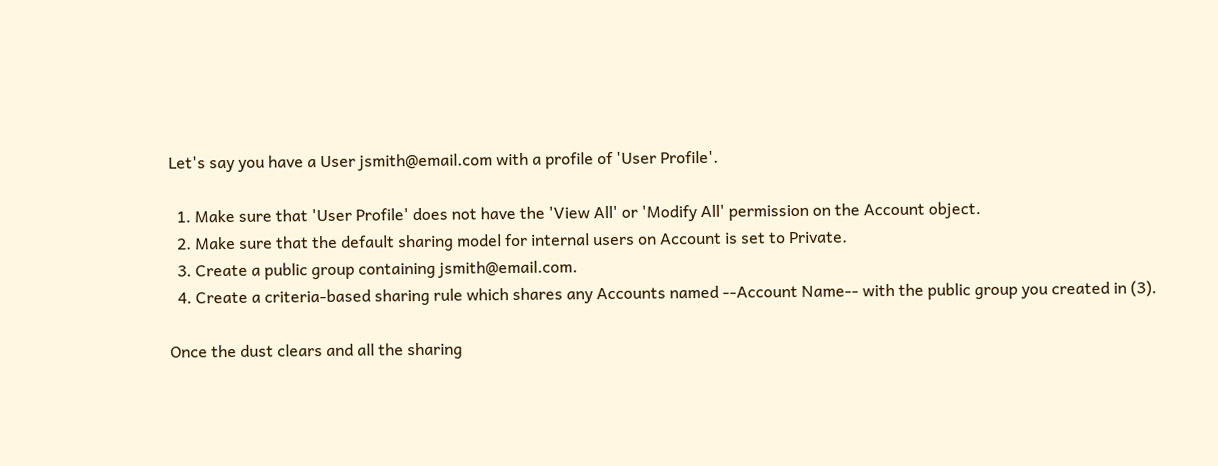Let's say you have a User jsmith@email.com with a profile of 'User Profile'.

  1. Make sure that 'User Profile' does not have the 'View All' or 'Modify All' permission on the Account object.
  2. Make sure that the default sharing model for internal users on Account is set to Private.
  3. Create a public group containing jsmith@email.com.
  4. Create a criteria-based sharing rule which shares any Accounts named --Account Name-- with the public group you created in (3).

Once the dust clears and all the sharing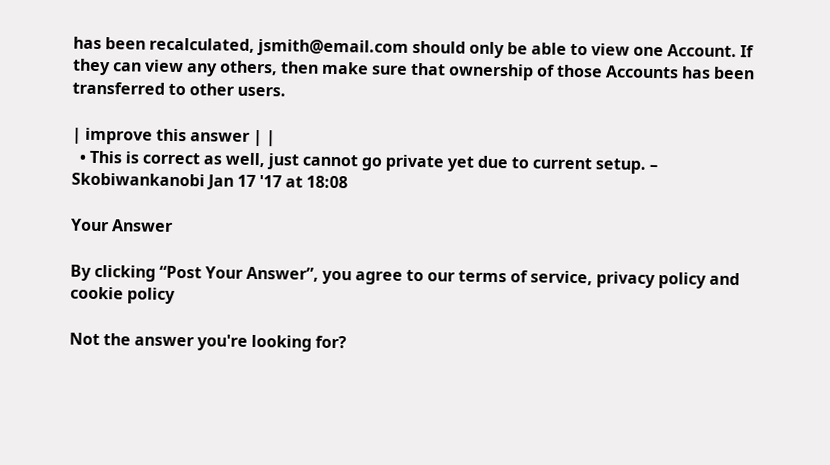has been recalculated, jsmith@email.com should only be able to view one Account. If they can view any others, then make sure that ownership of those Accounts has been transferred to other users.

| improve this answer | |
  • This is correct as well, just cannot go private yet due to current setup. – Skobiwankanobi Jan 17 '17 at 18:08

Your Answer

By clicking “Post Your Answer”, you agree to our terms of service, privacy policy and cookie policy

Not the answer you're looking for?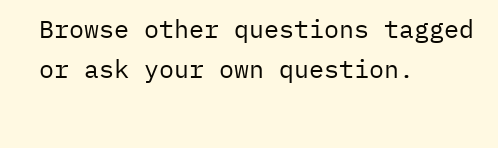Browse other questions tagged or ask your own question.